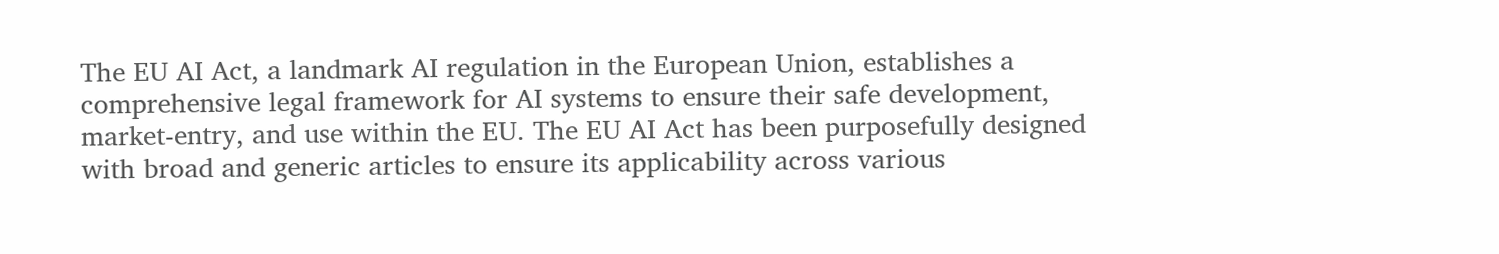The EU AI Act, a landmark AI regulation in the European Union, establishes a comprehensive legal framework for AI systems to ensure their safe development, market-entry, and use within the EU. The EU AI Act has been purposefully designed with broad and generic articles to ensure its applicability across various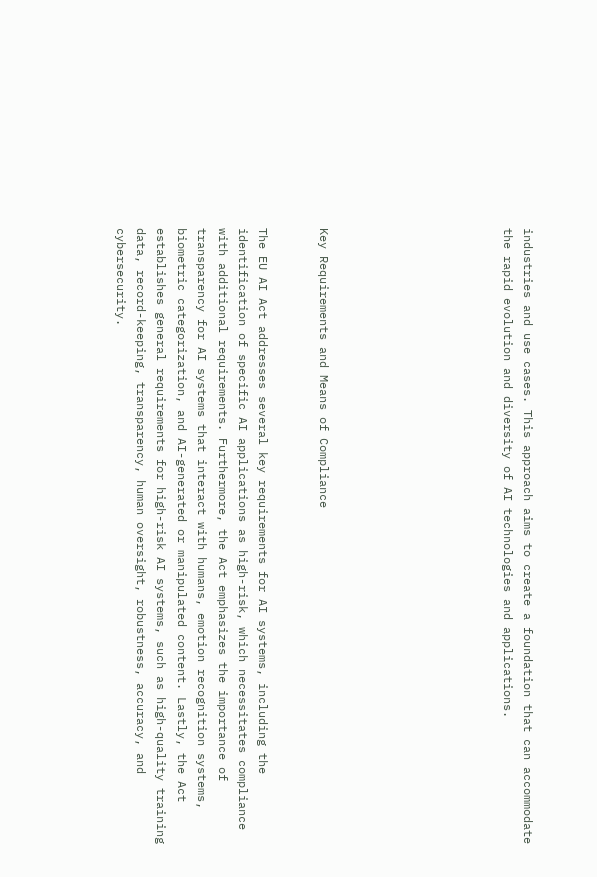industries and use cases. This approach aims to create a foundation that can accommodate the rapid evolution and diversity of AI technologies and applications.








Key Requirements and Means of Compliance


The EU AI Act addresses several key requirements for AI systems, including the identification of specific AI applications as high-risk, which necessitates compliance with additional requirements. Furthermore, the Act emphasizes the importance of transparency for AI systems that interact with humans, emotion recognition systems, biometric categorization, and AI-generated or manipulated content. Lastly, the Act establishes general requirements for high-risk AI systems, such as high-quality training data, record-keeping, transparency, human oversight, robustness, accuracy, and cybersecurity.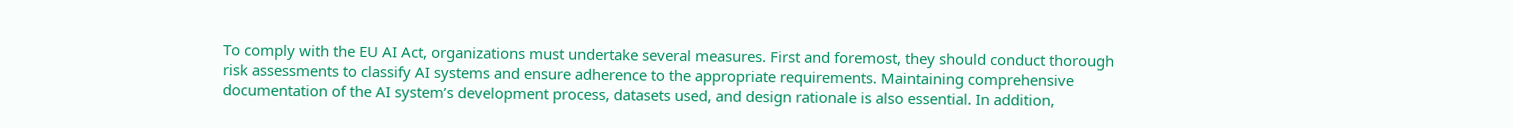To comply with the EU AI Act, organizations must undertake several measures. First and foremost, they should conduct thorough risk assessments to classify AI systems and ensure adherence to the appropriate requirements. Maintaining comprehensive documentation of the AI system’s development process, datasets used, and design rationale is also essential. In addition,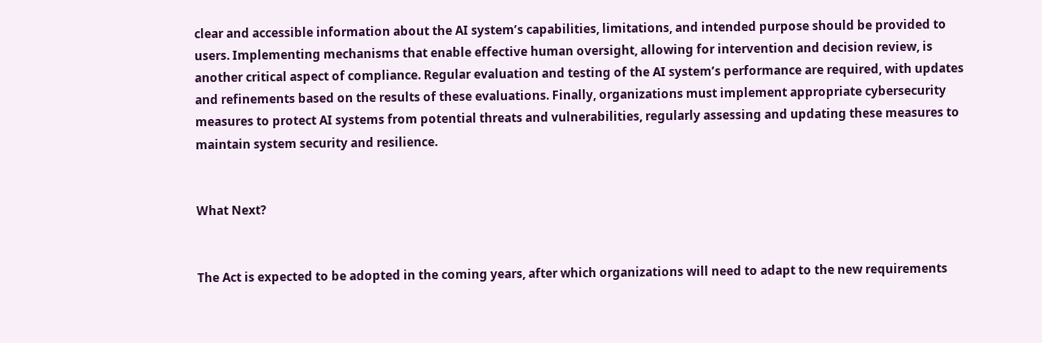clear and accessible information about the AI system’s capabilities, limitations, and intended purpose should be provided to users. Implementing mechanisms that enable effective human oversight, allowing for intervention and decision review, is another critical aspect of compliance. Regular evaluation and testing of the AI system’s performance are required, with updates and refinements based on the results of these evaluations. Finally, organizations must implement appropriate cybersecurity measures to protect AI systems from potential threats and vulnerabilities, regularly assessing and updating these measures to maintain system security and resilience.


What Next?


The Act is expected to be adopted in the coming years, after which organizations will need to adapt to the new requirements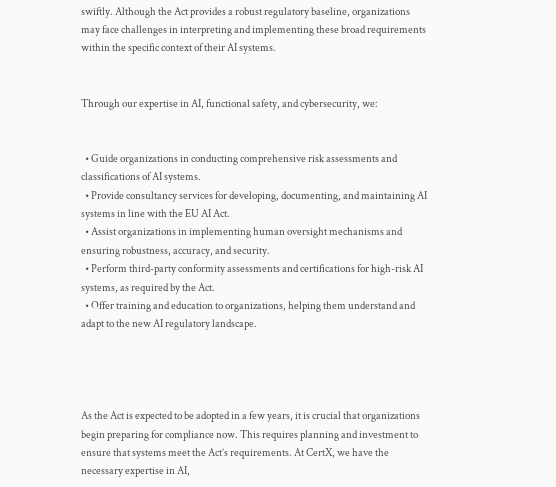swiftly. Although the Act provides a robust regulatory baseline, organizations may face challenges in interpreting and implementing these broad requirements within the specific context of their AI systems.


Through our expertise in AI, functional safety, and cybersecurity, we:


  • Guide organizations in conducting comprehensive risk assessments and classifications of AI systems.
  • Provide consultancy services for developing, documenting, and maintaining AI systems in line with the EU AI Act.
  • Assist organizations in implementing human oversight mechanisms and ensuring robustness, accuracy, and security.
  • Perform third-party conformity assessments and certifications for high-risk AI systems, as required by the Act.
  • Offer training and education to organizations, helping them understand and adapt to the new AI regulatory landscape.




As the Act is expected to be adopted in a few years, it is crucial that organizations begin preparing for compliance now. This requires planning and investment to ensure that systems meet the Act’s requirements. At CertX, we have the necessary expertise in AI,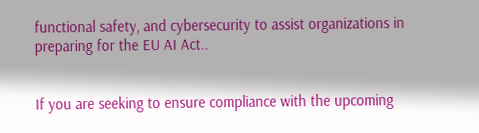functional safety, and cybersecurity to assist organizations in preparing for the EU AI Act..


If you are seeking to ensure compliance with the upcoming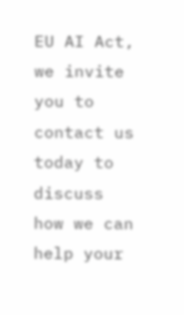EU AI Act, we invite you to contact us today to discuss how we can help your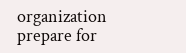organization prepare for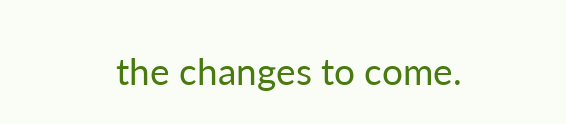the changes to come.